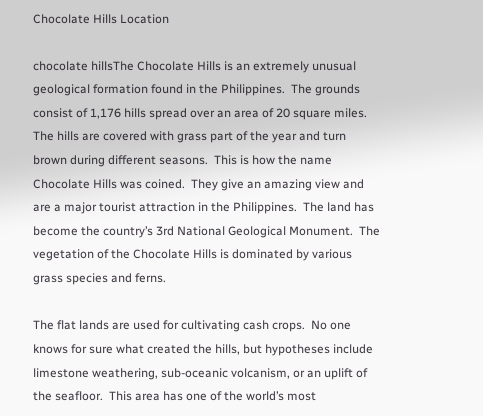Chocolate Hills Location

chocolate hillsThe Chocolate Hills is an extremely unusual geological formation found in the Philippines.  The grounds consist of 1,176 hills spread over an area of 20 square miles.  The hills are covered with grass part of the year and turn brown during different seasons.  This is how the name Chocolate Hills was coined.  They give an amazing view and are a major tourist attraction in the Philippines.  The land has become the country’s 3rd National Geological Monument.  The vegetation of the Chocolate Hills is dominated by various grass species and ferns.

The flat lands are used for cultivating cash crops.  No one knows for sure what created the hills, but hypotheses include limestone weathering, sub-oceanic volcanism, or an uplift of the seafloor.  This area has one of the world’s most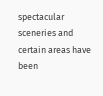spectacular sceneries and certain areas have been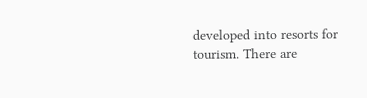developed into resorts for tourism. There are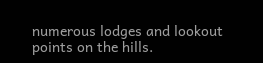numerous lodges and lookout points on the hills.